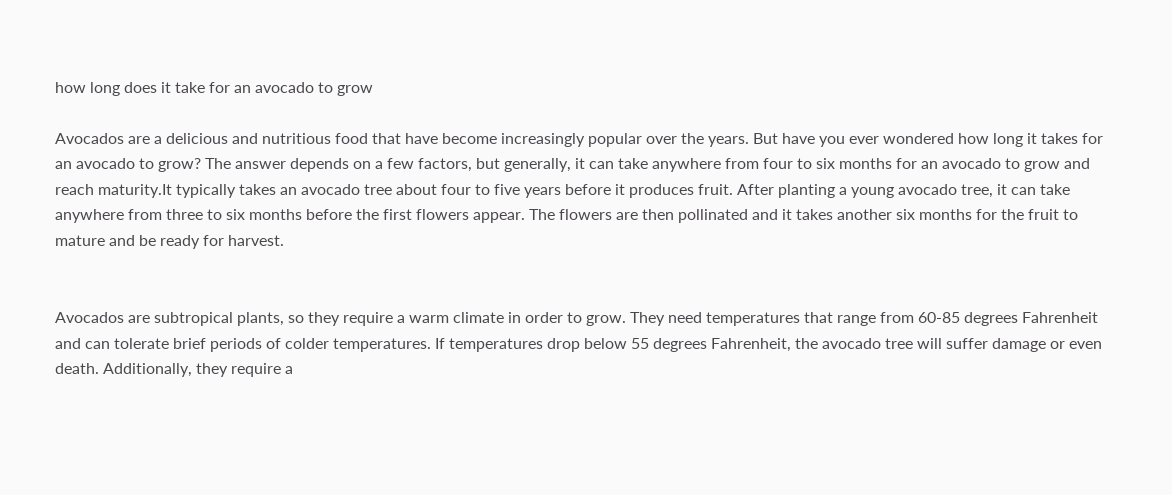how long does it take for an avocado to grow

Avocados are a delicious and nutritious food that have become increasingly popular over the years. But have you ever wondered how long it takes for an avocado to grow? The answer depends on a few factors, but generally, it can take anywhere from four to six months for an avocado to grow and reach maturity.It typically takes an avocado tree about four to five years before it produces fruit. After planting a young avocado tree, it can take anywhere from three to six months before the first flowers appear. The flowers are then pollinated and it takes another six months for the fruit to mature and be ready for harvest.


Avocados are subtropical plants, so they require a warm climate in order to grow. They need temperatures that range from 60-85 degrees Fahrenheit and can tolerate brief periods of colder temperatures. If temperatures drop below 55 degrees Fahrenheit, the avocado tree will suffer damage or even death. Additionally, they require a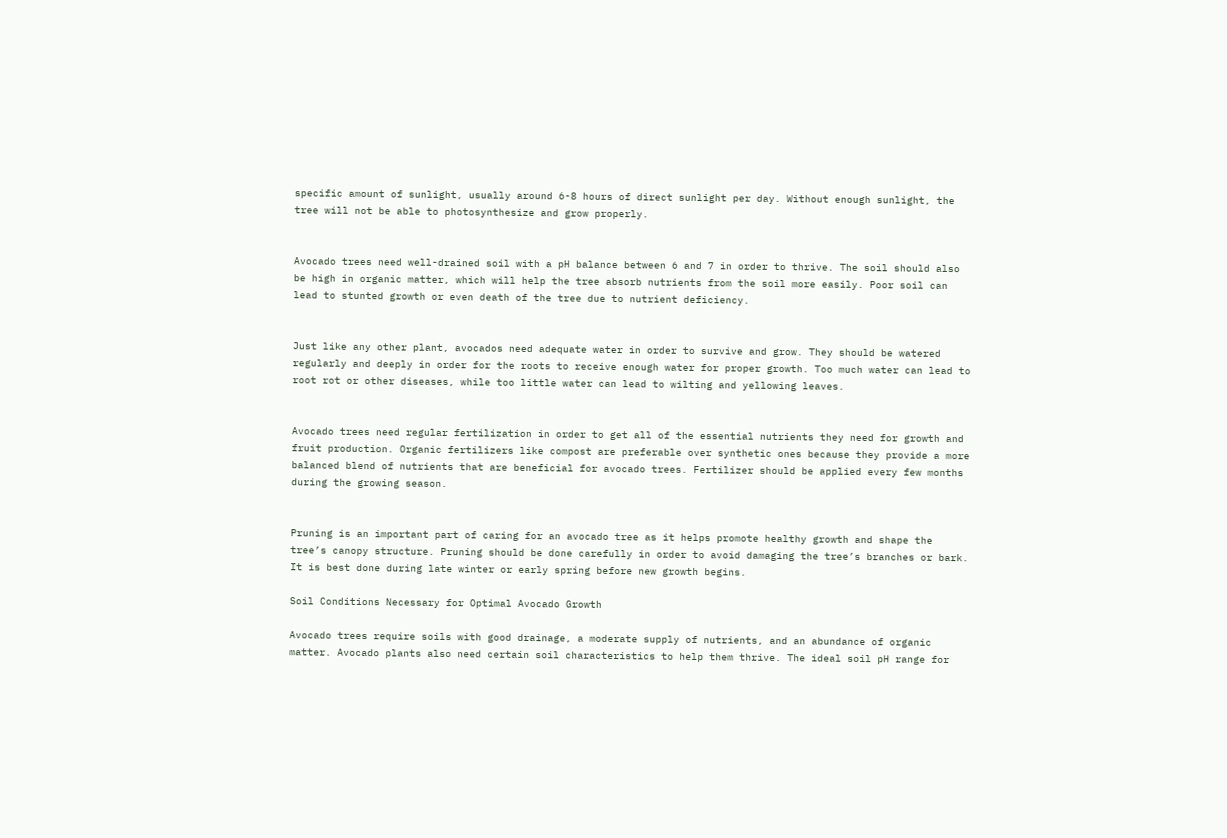specific amount of sunlight, usually around 6-8 hours of direct sunlight per day. Without enough sunlight, the tree will not be able to photosynthesize and grow properly.


Avocado trees need well-drained soil with a pH balance between 6 and 7 in order to thrive. The soil should also be high in organic matter, which will help the tree absorb nutrients from the soil more easily. Poor soil can lead to stunted growth or even death of the tree due to nutrient deficiency.


Just like any other plant, avocados need adequate water in order to survive and grow. They should be watered regularly and deeply in order for the roots to receive enough water for proper growth. Too much water can lead to root rot or other diseases, while too little water can lead to wilting and yellowing leaves.


Avocado trees need regular fertilization in order to get all of the essential nutrients they need for growth and fruit production. Organic fertilizers like compost are preferable over synthetic ones because they provide a more balanced blend of nutrients that are beneficial for avocado trees. Fertilizer should be applied every few months during the growing season.


Pruning is an important part of caring for an avocado tree as it helps promote healthy growth and shape the tree’s canopy structure. Pruning should be done carefully in order to avoid damaging the tree’s branches or bark. It is best done during late winter or early spring before new growth begins.

Soil Conditions Necessary for Optimal Avocado Growth

Avocado trees require soils with good drainage, a moderate supply of nutrients, and an abundance of organic matter. Avocado plants also need certain soil characteristics to help them thrive. The ideal soil pH range for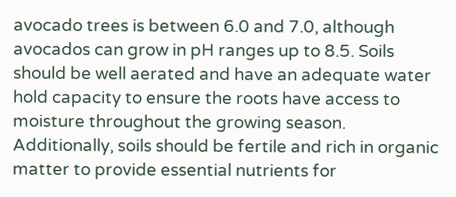avocado trees is between 6.0 and 7.0, although avocados can grow in pH ranges up to 8.5. Soils should be well aerated and have an adequate water hold capacity to ensure the roots have access to moisture throughout the growing season. Additionally, soils should be fertile and rich in organic matter to provide essential nutrients for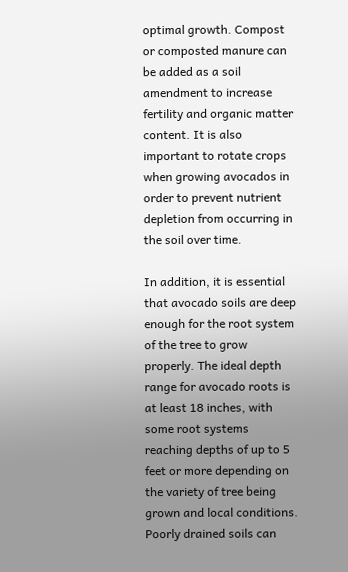optimal growth. Compost or composted manure can be added as a soil amendment to increase fertility and organic matter content. It is also important to rotate crops when growing avocados in order to prevent nutrient depletion from occurring in the soil over time.

In addition, it is essential that avocado soils are deep enough for the root system of the tree to grow properly. The ideal depth range for avocado roots is at least 18 inches, with some root systems reaching depths of up to 5 feet or more depending on the variety of tree being grown and local conditions. Poorly drained soils can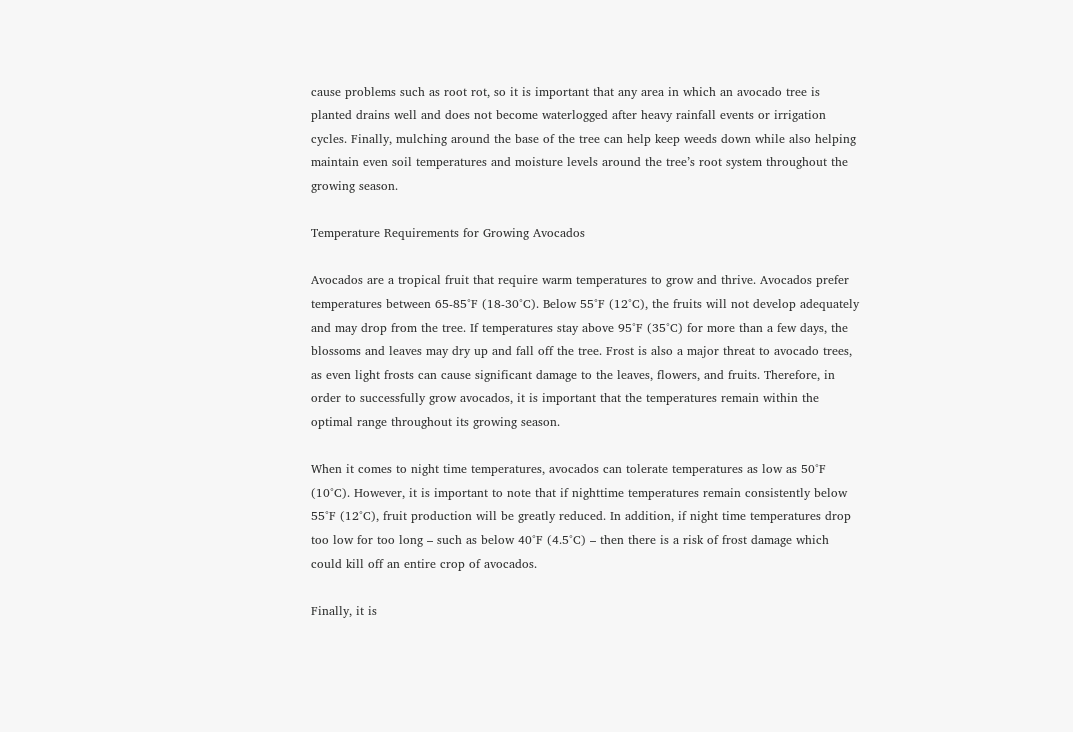cause problems such as root rot, so it is important that any area in which an avocado tree is planted drains well and does not become waterlogged after heavy rainfall events or irrigation cycles. Finally, mulching around the base of the tree can help keep weeds down while also helping maintain even soil temperatures and moisture levels around the tree’s root system throughout the growing season.

Temperature Requirements for Growing Avocados

Avocados are a tropical fruit that require warm temperatures to grow and thrive. Avocados prefer temperatures between 65-85°F (18-30°C). Below 55°F (12°C), the fruits will not develop adequately and may drop from the tree. If temperatures stay above 95°F (35°C) for more than a few days, the blossoms and leaves may dry up and fall off the tree. Frost is also a major threat to avocado trees, as even light frosts can cause significant damage to the leaves, flowers, and fruits. Therefore, in order to successfully grow avocados, it is important that the temperatures remain within the optimal range throughout its growing season.

When it comes to night time temperatures, avocados can tolerate temperatures as low as 50°F (10°C). However, it is important to note that if nighttime temperatures remain consistently below 55°F (12°C), fruit production will be greatly reduced. In addition, if night time temperatures drop too low for too long – such as below 40°F (4.5°C) – then there is a risk of frost damage which could kill off an entire crop of avocados.

Finally, it is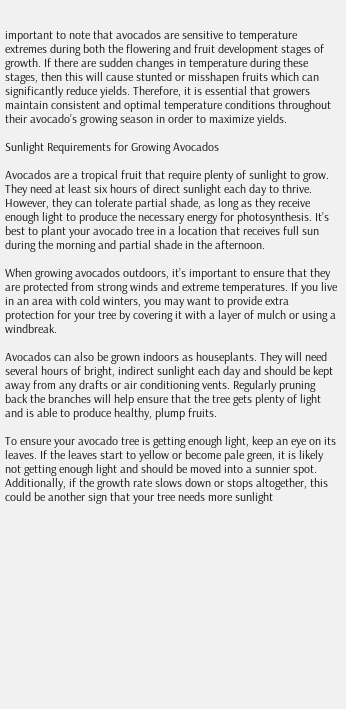important to note that avocados are sensitive to temperature extremes during both the flowering and fruit development stages of growth. If there are sudden changes in temperature during these stages, then this will cause stunted or misshapen fruits which can significantly reduce yields. Therefore, it is essential that growers maintain consistent and optimal temperature conditions throughout their avocado’s growing season in order to maximize yields.

Sunlight Requirements for Growing Avocados

Avocados are a tropical fruit that require plenty of sunlight to grow. They need at least six hours of direct sunlight each day to thrive. However, they can tolerate partial shade, as long as they receive enough light to produce the necessary energy for photosynthesis. It’s best to plant your avocado tree in a location that receives full sun during the morning and partial shade in the afternoon.

When growing avocados outdoors, it’s important to ensure that they are protected from strong winds and extreme temperatures. If you live in an area with cold winters, you may want to provide extra protection for your tree by covering it with a layer of mulch or using a windbreak.

Avocados can also be grown indoors as houseplants. They will need several hours of bright, indirect sunlight each day and should be kept away from any drafts or air conditioning vents. Regularly pruning back the branches will help ensure that the tree gets plenty of light and is able to produce healthy, plump fruits.

To ensure your avocado tree is getting enough light, keep an eye on its leaves. If the leaves start to yellow or become pale green, it is likely not getting enough light and should be moved into a sunnier spot. Additionally, if the growth rate slows down or stops altogether, this could be another sign that your tree needs more sunlight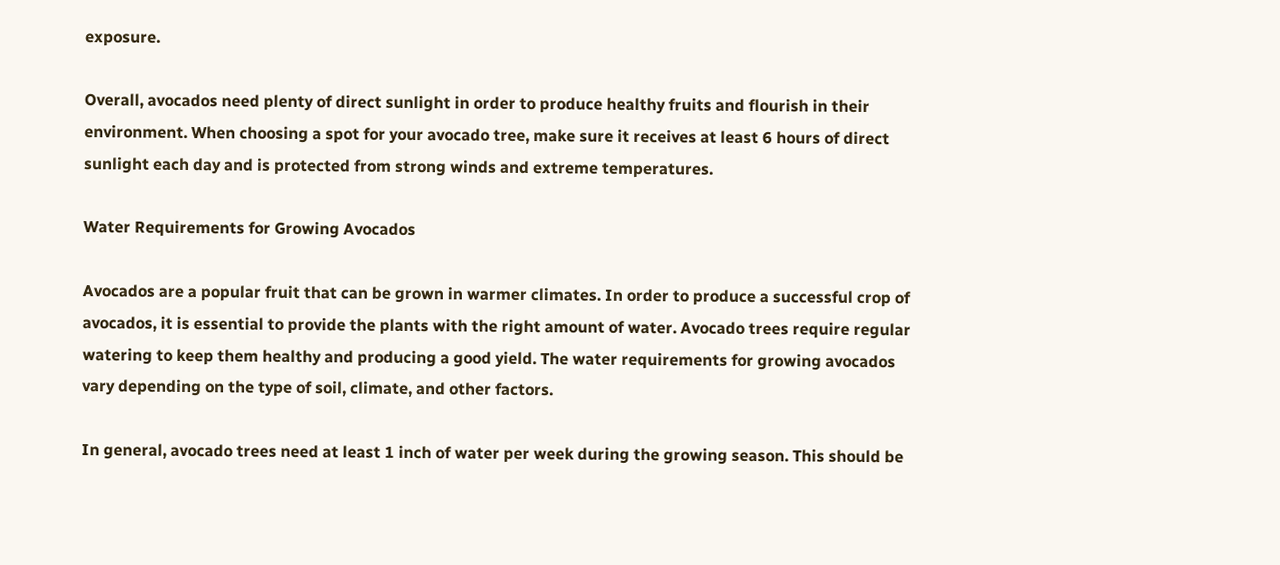exposure.

Overall, avocados need plenty of direct sunlight in order to produce healthy fruits and flourish in their environment. When choosing a spot for your avocado tree, make sure it receives at least 6 hours of direct sunlight each day and is protected from strong winds and extreme temperatures.

Water Requirements for Growing Avocados

Avocados are a popular fruit that can be grown in warmer climates. In order to produce a successful crop of avocados, it is essential to provide the plants with the right amount of water. Avocado trees require regular watering to keep them healthy and producing a good yield. The water requirements for growing avocados vary depending on the type of soil, climate, and other factors.

In general, avocado trees need at least 1 inch of water per week during the growing season. This should be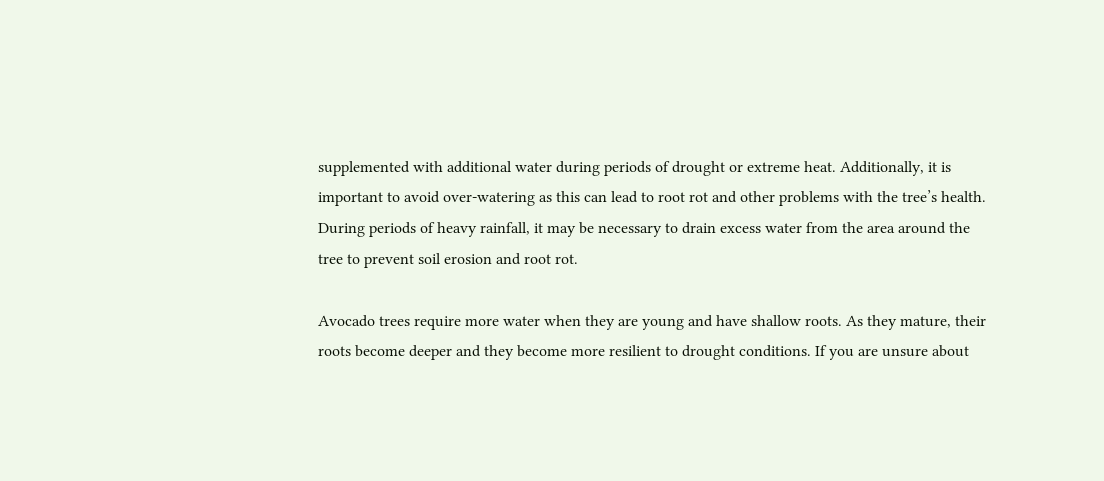supplemented with additional water during periods of drought or extreme heat. Additionally, it is important to avoid over-watering as this can lead to root rot and other problems with the tree’s health. During periods of heavy rainfall, it may be necessary to drain excess water from the area around the tree to prevent soil erosion and root rot.

Avocado trees require more water when they are young and have shallow roots. As they mature, their roots become deeper and they become more resilient to drought conditions. If you are unsure about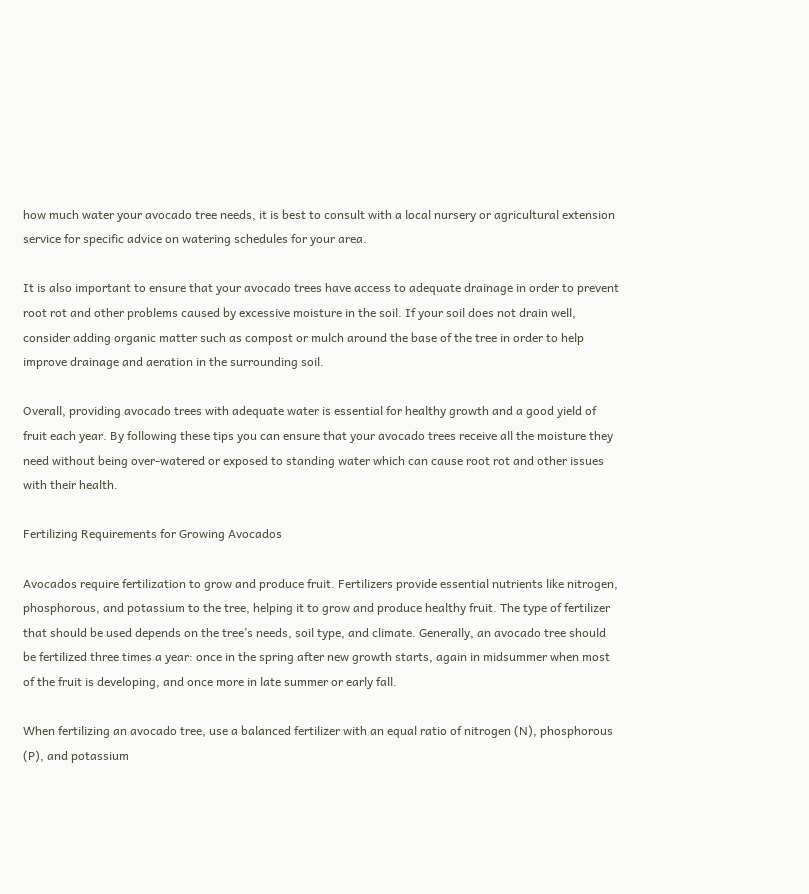how much water your avocado tree needs, it is best to consult with a local nursery or agricultural extension service for specific advice on watering schedules for your area.

It is also important to ensure that your avocado trees have access to adequate drainage in order to prevent root rot and other problems caused by excessive moisture in the soil. If your soil does not drain well, consider adding organic matter such as compost or mulch around the base of the tree in order to help improve drainage and aeration in the surrounding soil.

Overall, providing avocado trees with adequate water is essential for healthy growth and a good yield of fruit each year. By following these tips you can ensure that your avocado trees receive all the moisture they need without being over-watered or exposed to standing water which can cause root rot and other issues with their health.

Fertilizing Requirements for Growing Avocados

Avocados require fertilization to grow and produce fruit. Fertilizers provide essential nutrients like nitrogen, phosphorous, and potassium to the tree, helping it to grow and produce healthy fruit. The type of fertilizer that should be used depends on the tree’s needs, soil type, and climate. Generally, an avocado tree should be fertilized three times a year: once in the spring after new growth starts, again in midsummer when most of the fruit is developing, and once more in late summer or early fall.

When fertilizing an avocado tree, use a balanced fertilizer with an equal ratio of nitrogen (N), phosphorous (P), and potassium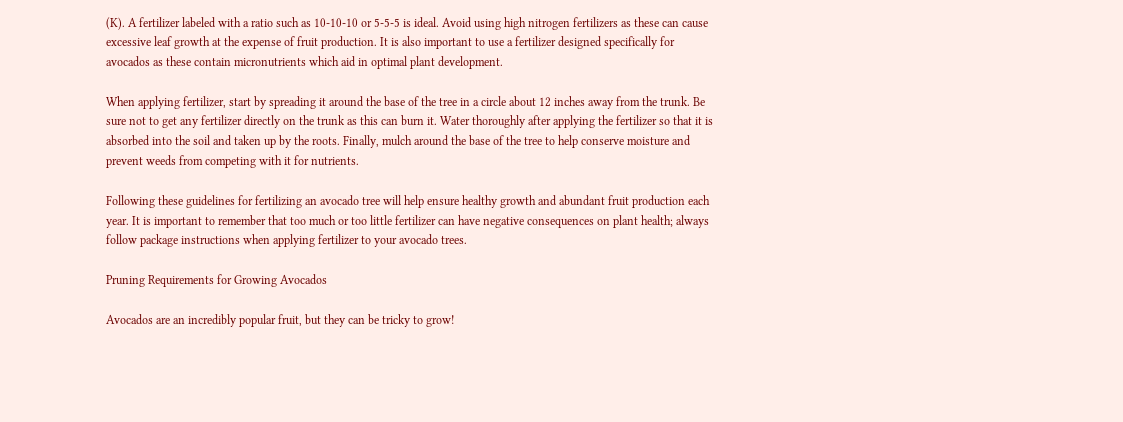(K). A fertilizer labeled with a ratio such as 10-10-10 or 5-5-5 is ideal. Avoid using high nitrogen fertilizers as these can cause excessive leaf growth at the expense of fruit production. It is also important to use a fertilizer designed specifically for avocados as these contain micronutrients which aid in optimal plant development.

When applying fertilizer, start by spreading it around the base of the tree in a circle about 12 inches away from the trunk. Be sure not to get any fertilizer directly on the trunk as this can burn it. Water thoroughly after applying the fertilizer so that it is absorbed into the soil and taken up by the roots. Finally, mulch around the base of the tree to help conserve moisture and prevent weeds from competing with it for nutrients.

Following these guidelines for fertilizing an avocado tree will help ensure healthy growth and abundant fruit production each year. It is important to remember that too much or too little fertilizer can have negative consequences on plant health; always follow package instructions when applying fertilizer to your avocado trees.

Pruning Requirements for Growing Avocados

Avocados are an incredibly popular fruit, but they can be tricky to grow!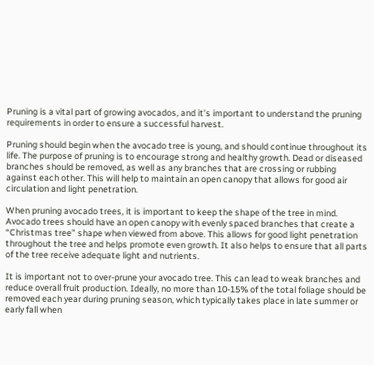Pruning is a vital part of growing avocados, and it’s important to understand the pruning requirements in order to ensure a successful harvest.

Pruning should begin when the avocado tree is young, and should continue throughout its life. The purpose of pruning is to encourage strong and healthy growth. Dead or diseased branches should be removed, as well as any branches that are crossing or rubbing against each other. This will help to maintain an open canopy that allows for good air circulation and light penetration.

When pruning avocado trees, it is important to keep the shape of the tree in mind. Avocado trees should have an open canopy with evenly spaced branches that create a “Christmas tree” shape when viewed from above. This allows for good light penetration throughout the tree and helps promote even growth. It also helps to ensure that all parts of the tree receive adequate light and nutrients.

It is important not to over-prune your avocado tree. This can lead to weak branches and reduce overall fruit production. Ideally, no more than 10-15% of the total foliage should be removed each year during pruning season, which typically takes place in late summer or early fall when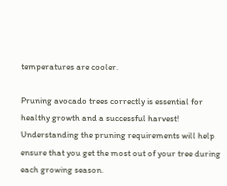temperatures are cooler.

Pruning avocado trees correctly is essential for healthy growth and a successful harvest! Understanding the pruning requirements will help ensure that you get the most out of your tree during each growing season.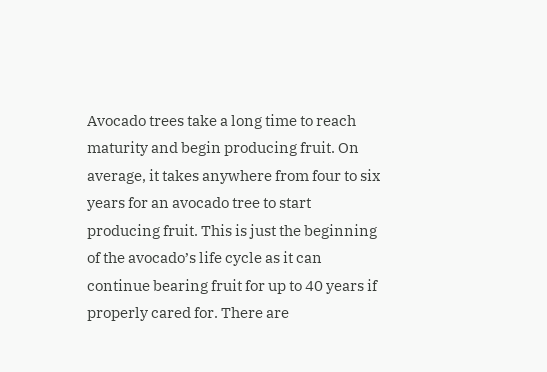Avocado trees take a long time to reach maturity and begin producing fruit. On average, it takes anywhere from four to six years for an avocado tree to start producing fruit. This is just the beginning of the avocado’s life cycle as it can continue bearing fruit for up to 40 years if properly cared for. There are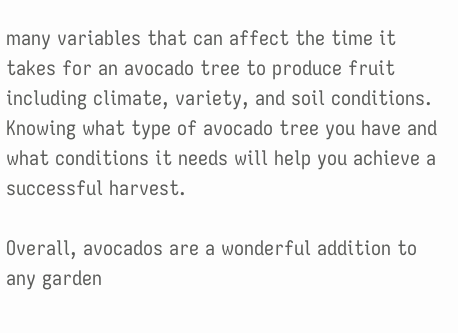many variables that can affect the time it takes for an avocado tree to produce fruit including climate, variety, and soil conditions. Knowing what type of avocado tree you have and what conditions it needs will help you achieve a successful harvest.

Overall, avocados are a wonderful addition to any garden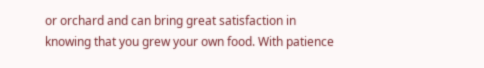or orchard and can bring great satisfaction in knowing that you grew your own food. With patience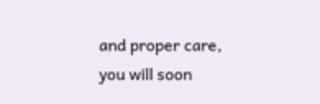and proper care, you will soon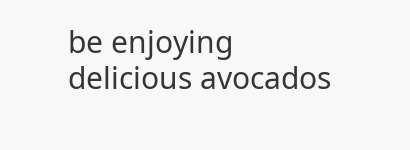be enjoying delicious avocados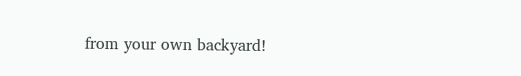from your own backyard!